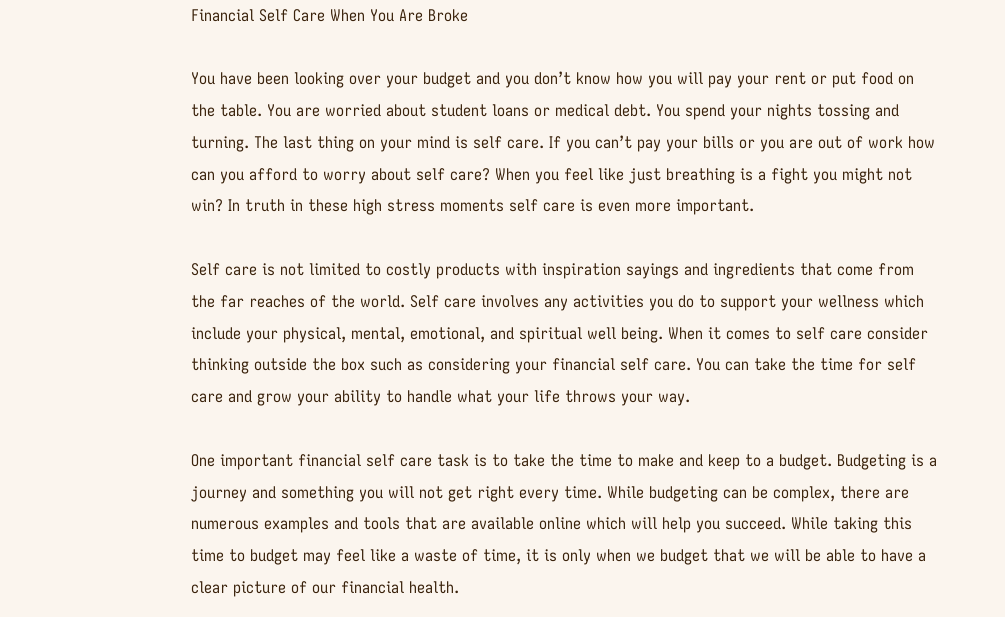Financial Self Care When You Are Broke

You have been looking over your budget and you don’t know how you will pay your rent or put food on the table. You are worried about student loans or medical debt. You spend your nights tossing and turning. The last thing on your mind is self care. If you can’t pay your bills or you are out of work how can you afford to worry about self care? When you feel like just breathing is a fight you might not win? In truth in these high stress moments self care is even more important.

Self care is not limited to costly products with inspiration sayings and ingredients that come from the far reaches of the world. Self care involves any activities you do to support your wellness which include your physical, mental, emotional, and spiritual well being. When it comes to self care consider thinking outside the box such as considering your financial self care. You can take the time for self care and grow your ability to handle what your life throws your way.

One important financial self care task is to take the time to make and keep to a budget. Budgeting is a journey and something you will not get right every time. While budgeting can be complex, there are numerous examples and tools that are available online which will help you succeed. While taking this time to budget may feel like a waste of time, it is only when we budget that we will be able to have a clear picture of our financial health.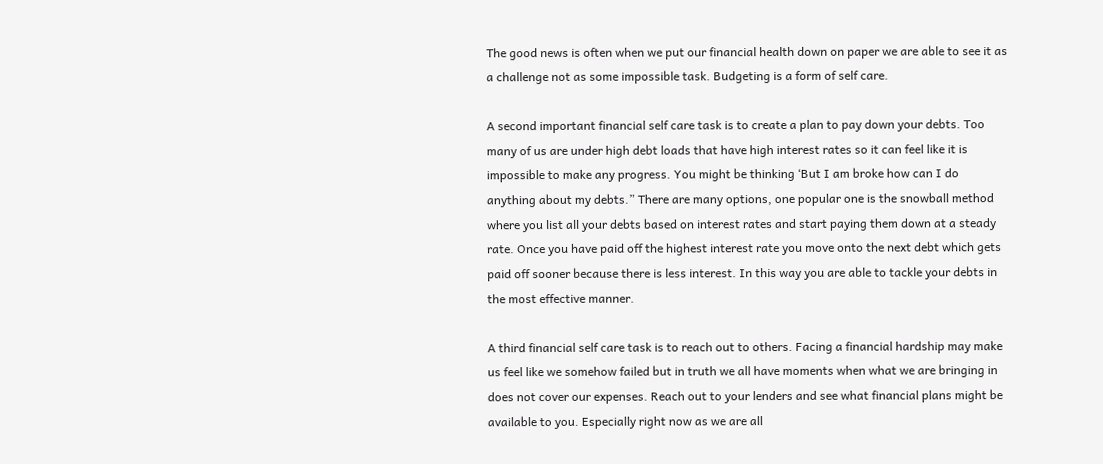The good news is often when we put our financial health down on paper we are able to see it as a challenge not as some impossible task. Budgeting is a form of self care.

A second important financial self care task is to create a plan to pay down your debts. Too many of us are under high debt loads that have high interest rates so it can feel like it is impossible to make any progress. You might be thinking ‘But I am broke how can I do anything about my debts.” There are many options, one popular one is the snowball method where you list all your debts based on interest rates and start paying them down at a steady rate. Once you have paid off the highest interest rate you move onto the next debt which gets paid off sooner because there is less interest. In this way you are able to tackle your debts in the most effective manner.

A third financial self care task is to reach out to others. Facing a financial hardship may make us feel like we somehow failed but in truth we all have moments when what we are bringing in does not cover our expenses. Reach out to your lenders and see what financial plans might be available to you. Especially right now as we are all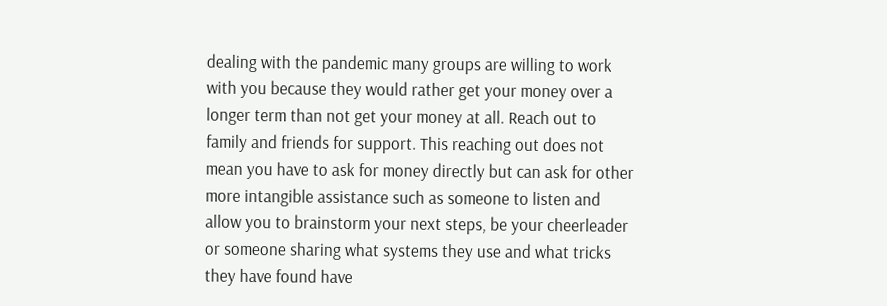dealing with the pandemic many groups are willing to work with you because they would rather get your money over a longer term than not get your money at all. Reach out to family and friends for support. This reaching out does not mean you have to ask for money directly but can ask for other more intangible assistance such as someone to listen and allow you to brainstorm your next steps, be your cheerleader or someone sharing what systems they use and what tricks they have found have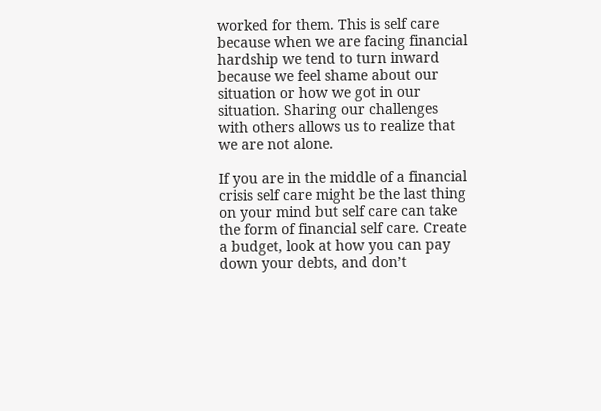worked for them. This is self care because when we are facing financial hardship we tend to turn inward because we feel shame about our situation or how we got in our situation. Sharing our challenges with others allows us to realize that we are not alone.

If you are in the middle of a financial crisis self care might be the last thing on your mind but self care can take the form of financial self care. Create a budget, look at how you can pay down your debts, and don’t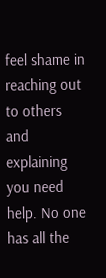feel shame in reaching out to others and explaining you need help. No one has all the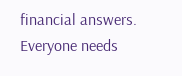financial answers. Everyone needs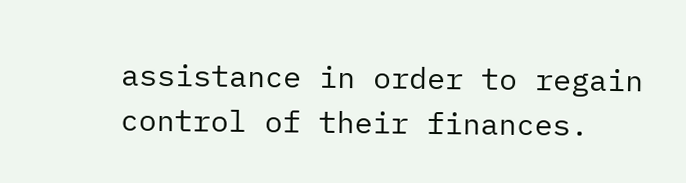assistance in order to regain control of their finances.